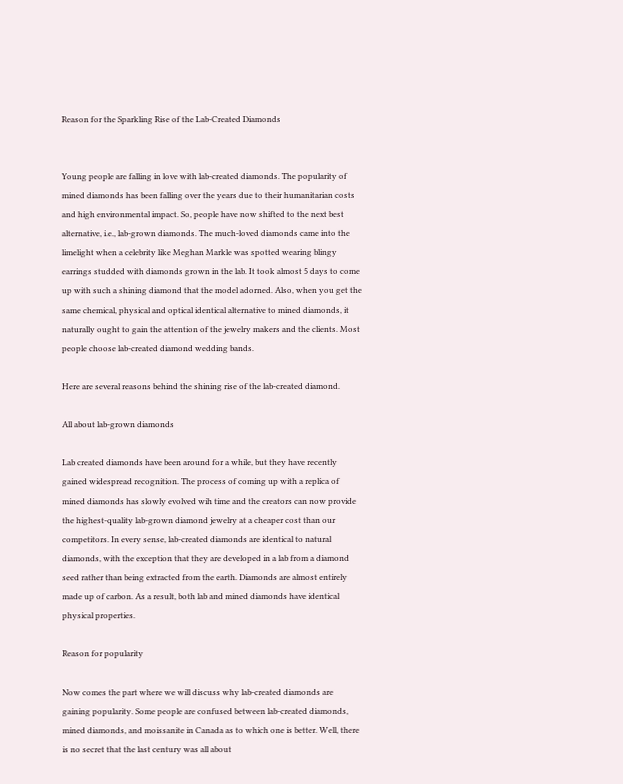Reason for the Sparkling Rise of the Lab-Created Diamonds


Young people are falling in love with lab-created diamonds. The popularity of mined diamonds has been falling over the years due to their humanitarian costs and high environmental impact. So, people have now shifted to the next best alternative, i.e., lab-grown diamonds. The much-loved diamonds came into the limelight when a celebrity like Meghan Markle was spotted wearing blingy earrings studded with diamonds grown in the lab. It took almost 5 days to come up with such a shining diamond that the model adorned. Also, when you get the same chemical, physical and optical identical alternative to mined diamonds, it naturally ought to gain the attention of the jewelry makers and the clients. Most people choose lab-created diamond wedding bands.

Here are several reasons behind the shining rise of the lab-created diamond.

All about lab-grown diamonds

Lab created diamonds have been around for a while, but they have recently gained widespread recognition. The process of coming up with a replica of mined diamonds has slowly evolved wih time and the creators can now provide the highest-quality lab-grown diamond jewelry at a cheaper cost than our competitors. In every sense, lab-created diamonds are identical to natural diamonds, with the exception that they are developed in a lab from a diamond seed rather than being extracted from the earth. Diamonds are almost entirely made up of carbon. As a result, both lab and mined diamonds have identical physical properties.

Reason for popularity

Now comes the part where we will discuss why lab-created diamonds are gaining popularity. Some people are confused between lab-created diamonds, mined diamonds, and moissanite in Canada as to which one is better. Well, there is no secret that the last century was all about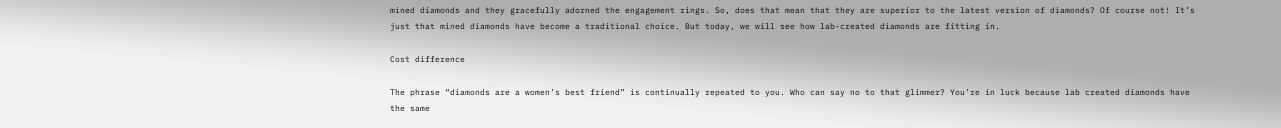mined diamonds and they gracefully adorned the engagement rings. So, does that mean that they are superior to the latest version of diamonds? Of course not! It’s just that mined diamonds have become a traditional choice. But today, we will see how lab-created diamonds are fitting in.

Cost difference

The phrase “diamonds are a women’s best friend” is continually repeated to you. Who can say no to that glimmer? You’re in luck because lab created diamonds have the same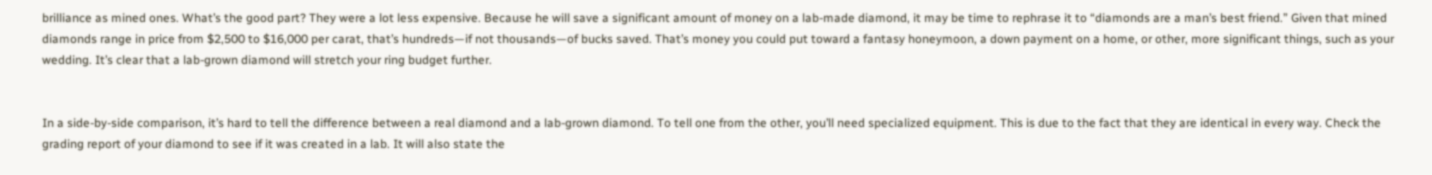brilliance as mined ones. What’s the good part? They were a lot less expensive. Because he will save a significant amount of money on a lab-made diamond, it may be time to rephrase it to “diamonds are a man’s best friend.” Given that mined diamonds range in price from $2,500 to $16,000 per carat, that’s hundreds—if not thousands—of bucks saved. That’s money you could put toward a fantasy honeymoon, a down payment on a home, or other, more significant things, such as your wedding. It’s clear that a lab-grown diamond will stretch your ring budget further.


In a side-by-side comparison, it’s hard to tell the difference between a real diamond and a lab-grown diamond. To tell one from the other, you’ll need specialized equipment. This is due to the fact that they are identical in every way. Check the grading report of your diamond to see if it was created in a lab. It will also state the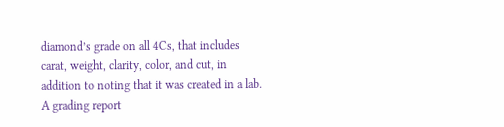diamond’s grade on all 4Cs, that includes carat, weight, clarity, color, and cut, in addition to noting that it was created in a lab. A grading report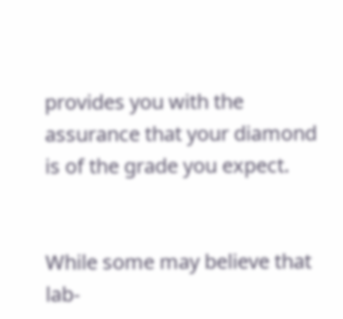provides you with the assurance that your diamond is of the grade you expect.


While some may believe that lab-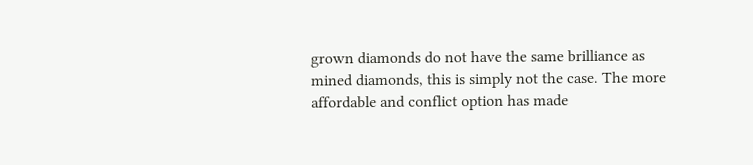grown diamonds do not have the same brilliance as mined diamonds, this is simply not the case. The more affordable and conflict option has made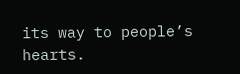its way to people’s hearts.